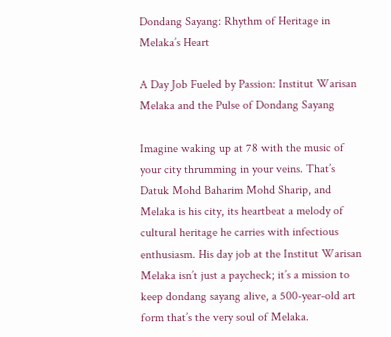Dondang Sayang: Rhythm of Heritage in Melaka’s Heart

A Day Job Fueled by Passion: Institut Warisan Melaka and the Pulse of Dondang Sayang

Imagine waking up at 78 with the music of your city thrumming in your veins. That’s Datuk Mohd Baharim Mohd Sharip, and Melaka is his city, its heartbeat a melody of cultural heritage he carries with infectious enthusiasm. His day job at the Institut Warisan Melaka isn’t just a paycheck; it’s a mission to keep dondang sayang alive, a 500-year-old art form that’s the very soul of Melaka.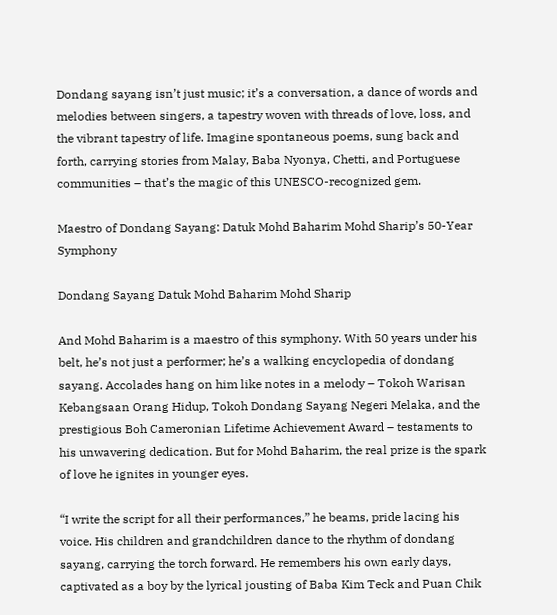Dondang sayang isn’t just music; it’s a conversation, a dance of words and melodies between singers, a tapestry woven with threads of love, loss, and the vibrant tapestry of life. Imagine spontaneous poems, sung back and forth, carrying stories from Malay, Baba Nyonya, Chetti, and Portuguese communities – that’s the magic of this UNESCO-recognized gem.

Maestro of Dondang Sayang: Datuk Mohd Baharim Mohd Sharip’s 50-Year Symphony

Dondang Sayang Datuk Mohd Baharim Mohd Sharip

And Mohd Baharim is a maestro of this symphony. With 50 years under his belt, he’s not just a performer; he’s a walking encyclopedia of dondang sayang. Accolades hang on him like notes in a melody – Tokoh Warisan Kebangsaan Orang Hidup, Tokoh Dondang Sayang Negeri Melaka, and the prestigious Boh Cameronian Lifetime Achievement Award – testaments to his unwavering dedication. But for Mohd Baharim, the real prize is the spark of love he ignites in younger eyes.

“I write the script for all their performances,” he beams, pride lacing his voice. His children and grandchildren dance to the rhythm of dondang sayang, carrying the torch forward. He remembers his own early days, captivated as a boy by the lyrical jousting of Baba Kim Teck and Puan Chik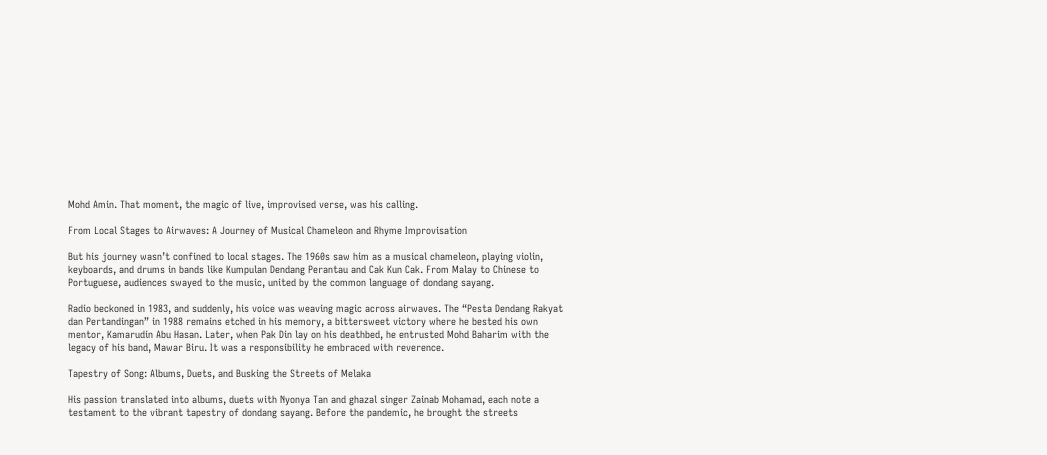Mohd Amin. That moment, the magic of live, improvised verse, was his calling.

From Local Stages to Airwaves: A Journey of Musical Chameleon and Rhyme Improvisation

But his journey wasn’t confined to local stages. The 1960s saw him as a musical chameleon, playing violin, keyboards, and drums in bands like Kumpulan Dendang Perantau and Cak Kun Cak. From Malay to Chinese to Portuguese, audiences swayed to the music, united by the common language of dondang sayang.

Radio beckoned in 1983, and suddenly, his voice was weaving magic across airwaves. The “Pesta Dendang Rakyat dan Pertandingan” in 1988 remains etched in his memory, a bittersweet victory where he bested his own mentor, Kamarudin Abu Hasan. Later, when Pak Din lay on his deathbed, he entrusted Mohd Baharim with the legacy of his band, Mawar Biru. It was a responsibility he embraced with reverence.

Tapestry of Song: Albums, Duets, and Busking the Streets of Melaka

His passion translated into albums, duets with Nyonya Tan and ghazal singer Zainab Mohamad, each note a testament to the vibrant tapestry of dondang sayang. Before the pandemic, he brought the streets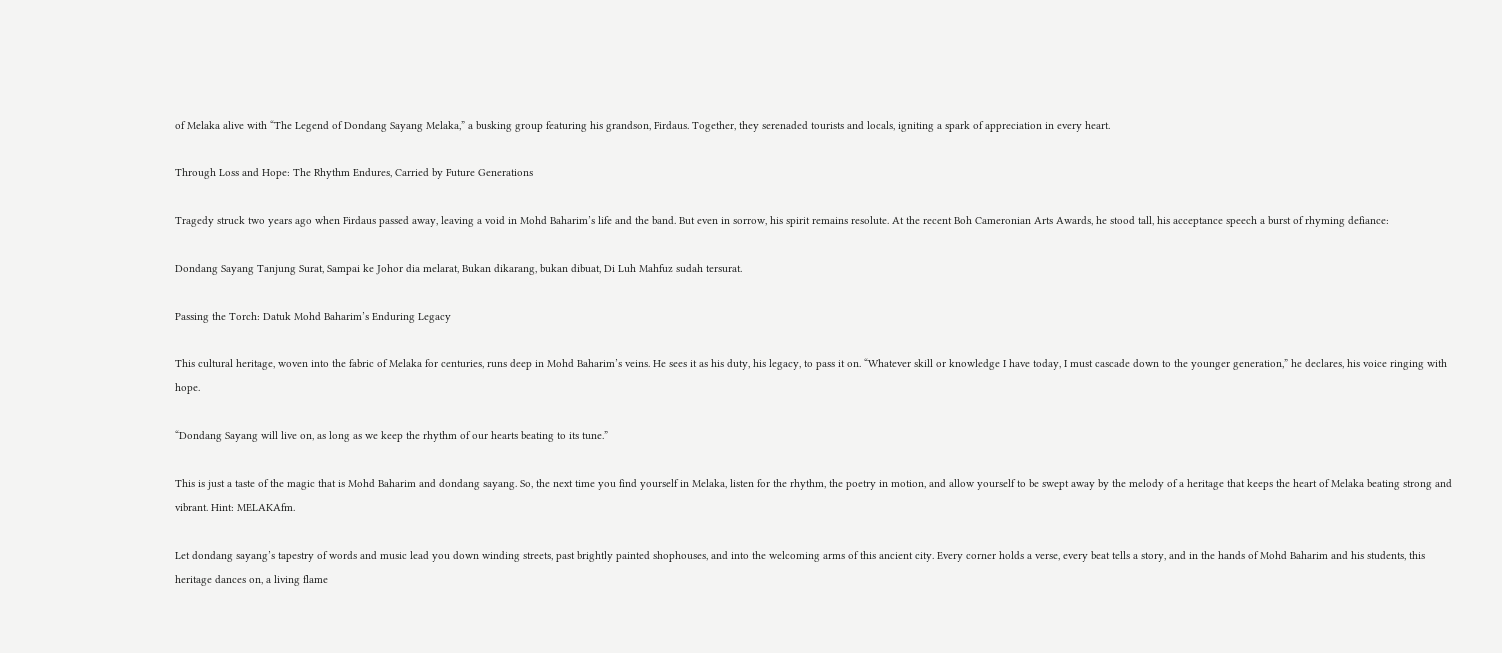of Melaka alive with “The Legend of Dondang Sayang Melaka,” a busking group featuring his grandson, Firdaus. Together, they serenaded tourists and locals, igniting a spark of appreciation in every heart.

Through Loss and Hope: The Rhythm Endures, Carried by Future Generations

Tragedy struck two years ago when Firdaus passed away, leaving a void in Mohd Baharim’s life and the band. But even in sorrow, his spirit remains resolute. At the recent Boh Cameronian Arts Awards, he stood tall, his acceptance speech a burst of rhyming defiance:

Dondang Sayang Tanjung Surat, Sampai ke Johor dia melarat, Bukan dikarang, bukan dibuat, Di Luh Mahfuz sudah tersurat.

Passing the Torch: Datuk Mohd Baharim’s Enduring Legacy

This cultural heritage, woven into the fabric of Melaka for centuries, runs deep in Mohd Baharim’s veins. He sees it as his duty, his legacy, to pass it on. “Whatever skill or knowledge I have today, I must cascade down to the younger generation,” he declares, his voice ringing with hope.

“Dondang Sayang will live on, as long as we keep the rhythm of our hearts beating to its tune.”

This is just a taste of the magic that is Mohd Baharim and dondang sayang. So, the next time you find yourself in Melaka, listen for the rhythm, the poetry in motion, and allow yourself to be swept away by the melody of a heritage that keeps the heart of Melaka beating strong and vibrant. Hint: MELAKAfm.

Let dondang sayang’s tapestry of words and music lead you down winding streets, past brightly painted shophouses, and into the welcoming arms of this ancient city. Every corner holds a verse, every beat tells a story, and in the hands of Mohd Baharim and his students, this heritage dances on, a living flame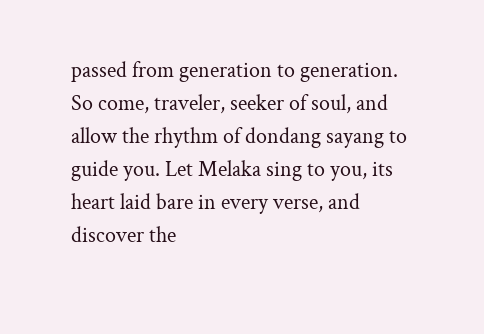passed from generation to generation. So come, traveler, seeker of soul, and allow the rhythm of dondang sayang to guide you. Let Melaka sing to you, its heart laid bare in every verse, and discover the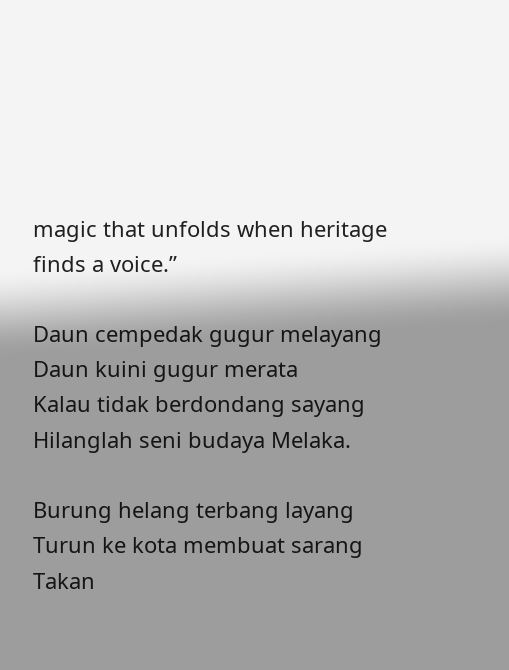magic that unfolds when heritage finds a voice.”

Daun cempedak gugur melayang
Daun kuini gugur merata
Kalau tidak berdondang sayang
Hilanglah seni budaya Melaka.

Burung helang terbang layang
Turun ke kota membuat sarang
Takan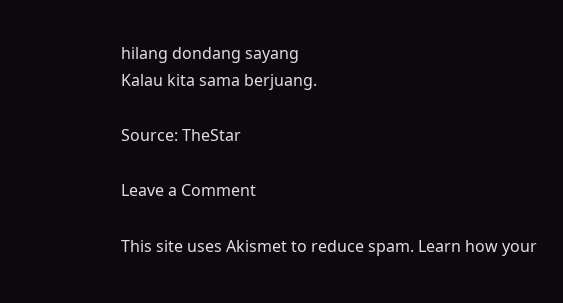hilang dondang sayang
Kalau kita sama berjuang.

Source: TheStar

Leave a Comment

This site uses Akismet to reduce spam. Learn how your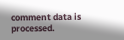comment data is processed.